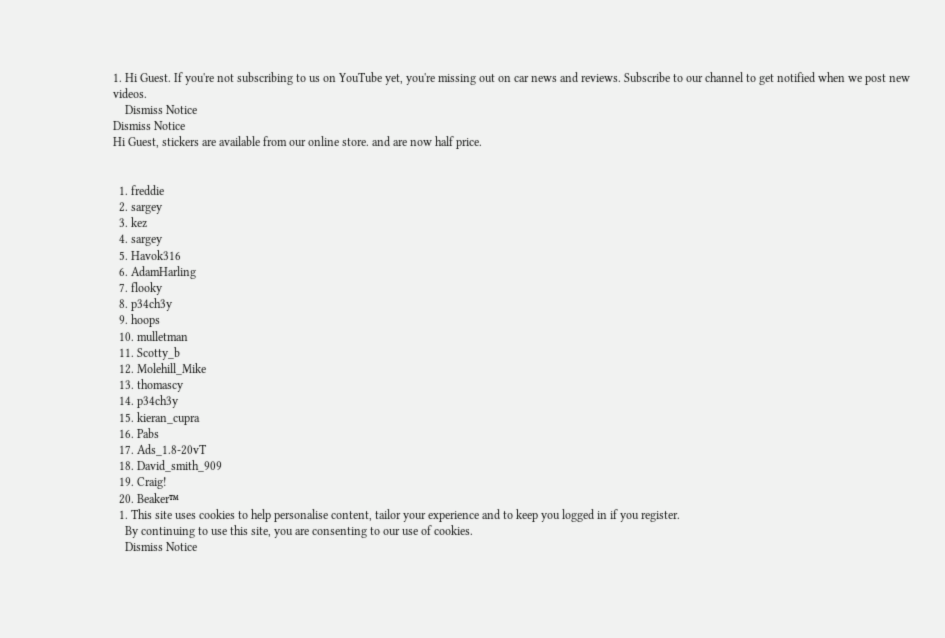1. Hi Guest. If you're not subscribing to us on YouTube yet, you're missing out on car news and reviews. Subscribe to our channel to get notified when we post new videos.
    Dismiss Notice
Dismiss Notice
Hi Guest, stickers are available from our online store. and are now half price.


  1. freddie
  2. sargey
  3. kez
  4. sargey
  5. Havok316
  6. AdamHarling
  7. flooky
  8. p34ch3y
  9. hoops
  10. mulletman
  11. Scotty_b
  12. Molehill_Mike
  13. thomascy
  14. p34ch3y
  15. kieran_cupra
  16. Pabs
  17. Ads_1.8-20vT
  18. David_smith_909
  19. Craig!
  20. Beaker™
  1. This site uses cookies to help personalise content, tailor your experience and to keep you logged in if you register.
    By continuing to use this site, you are consenting to our use of cookies.
    Dismiss Notice